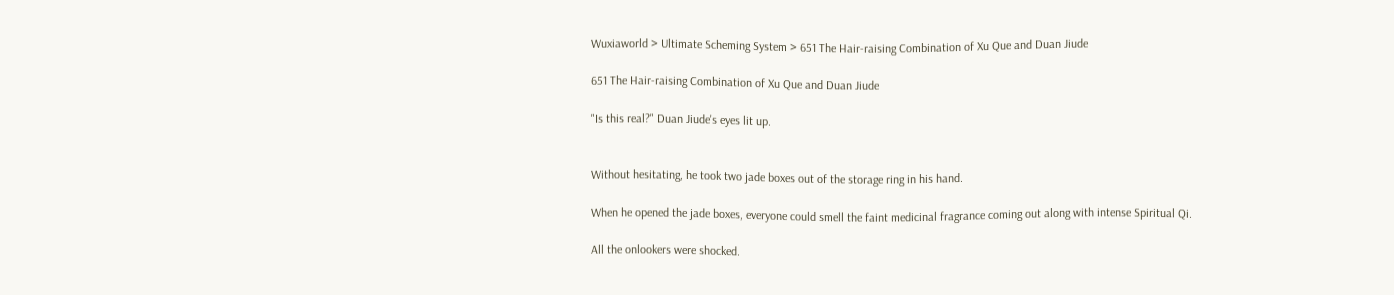Wuxiaworld > Ultimate Scheming System > 651 The Hair-raising Combination of Xu Que and Duan Jiude

651 The Hair-raising Combination of Xu Que and Duan Jiude

"Is this real?" Duan Jiude's eyes lit up.


Without hesitating, he took two jade boxes out of the storage ring in his hand.

When he opened the jade boxes, everyone could smell the faint medicinal fragrance coming out along with intense Spiritual Qi.

All the onlookers were shocked.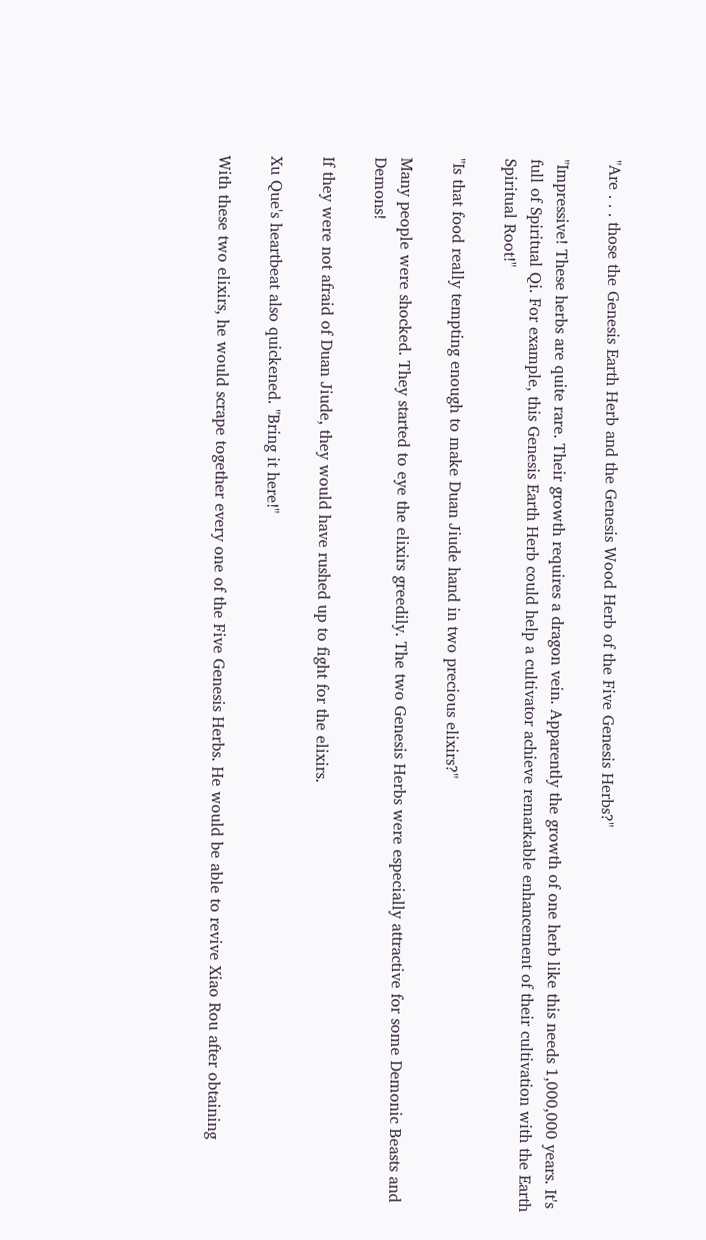"Are . . . those the Genesis Earth Herb and the Genesis Wood Herb of the Five Genesis Herbs?"

"Impressive! These herbs are quite rare. Their growth requires a dragon vein. Apparently the growth of one herb like this needs 1,000,000 years. It's full of Spiritual Qi. For example, this Genesis Earth Herb could help a cultivator achieve remarkable enhancement of their cultivation with the Earth Spiritual Root!"

"Is that food really tempting enough to make Duan Jiude hand in two precious elixirs?"

Many people were shocked. They started to eye the elixirs greedily. The two Genesis Herbs were especially attractive for some Demonic Beasts and Demons!

If they were not afraid of Duan Jiude, they would have rushed up to fight for the elixirs.

Xu Que's heartbeat also quickened. "Bring it here!"

With these two elixirs, he would scrape together every one of the Five Genesis Herbs. He would be able to revive Xiao Rou after obtaining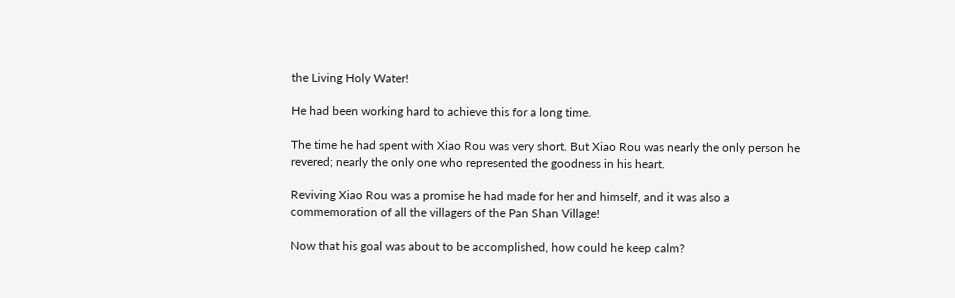the Living Holy Water!

He had been working hard to achieve this for a long time.

The time he had spent with Xiao Rou was very short. But Xiao Rou was nearly the only person he revered; nearly the only one who represented the goodness in his heart.

Reviving Xiao Rou was a promise he had made for her and himself, and it was also a commemoration of all the villagers of the Pan Shan Village!

Now that his goal was about to be accomplished, how could he keep calm?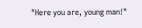"Here you are, young man!"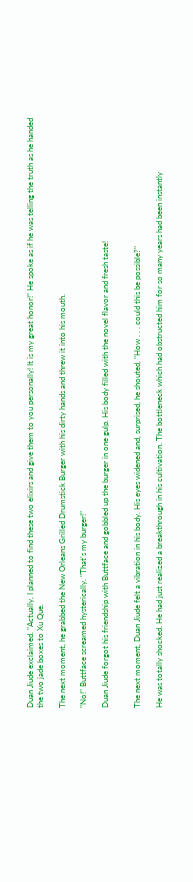Duan Jiude exclaimed. "Actually, I planned to find these two elixirs and give them to you personally! It is my great honor!" He spoke as if he was telling the truth as he handed the two jade boxes to Xu Que.

The next moment, he grabbed the New Orleans Grilled Drumstick Burger with his dirty hands and threw it into his mouth.

"No!" Buttface screamed hysterically. "That's my burger!"

Duan Jiude forgot his friendship with Buttface and gobbled up the burger in one gulp. His body filled with the novel flavor and fresh taste!


The next moment, Duan Jiude felt a vibration in his body. His eyes widened and, surprised, he shouted, "How . . . could this be possible?"

He was totally shocked. He had just realized a breakthrough in his cultivation. The bottleneck which had obstructed him for so many years had been instantly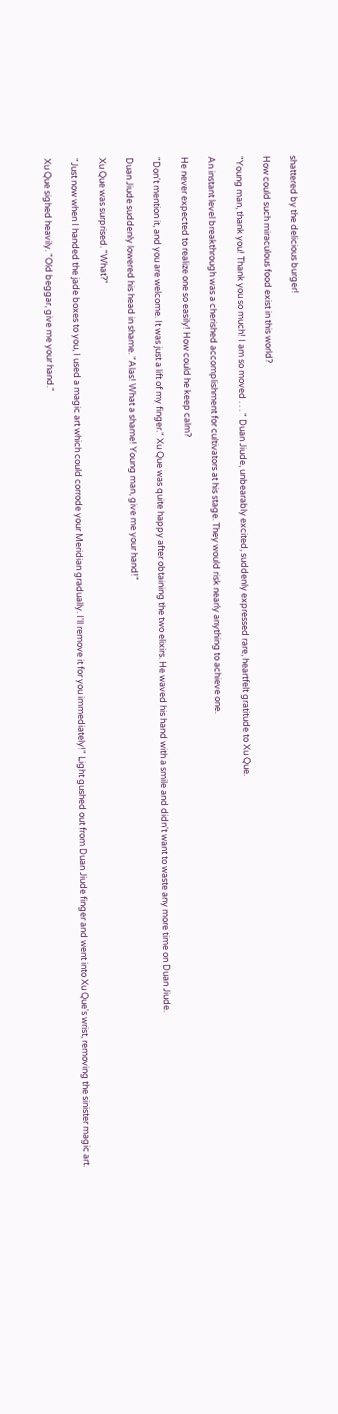shattered by the delicious burger!

How could such miraculous food exist in this world?

"Young man, thank you! Thank you so much! I am so moved . . . " Duan Jiude, unbearably excited, suddenly expressed rare, heartfelt gratitude to Xu Que.

An instant level breakthrough was a cherished accomplishment for cultivators at his stage. They would risk nearly anything to achieve one.

He never expected to realize one so easily! How could he keep calm?

"Don't mention it, and you are welcome. It was just a lift of my finger." Xu Que was quite happy after obtaining the two elixirs. He waved his hand with a smile and didn't want to waste any more time on Duan Jiude.

Duan Jiude suddenly lowered his head in shame. "Alas! What a shame! Young man, give me your hand!"

Xu Que was surprised. "What?"

"Just now when I handed the jade boxes to you, I used a magic art which could corrode your Meridian gradually. I'll remove it for you immediately!" Light gushed out from Duan Jiude finger and went into Xu Que's wrist, removing the sinister magic art.

Xu Que sighed heavily. "Old beggar, give me your hand."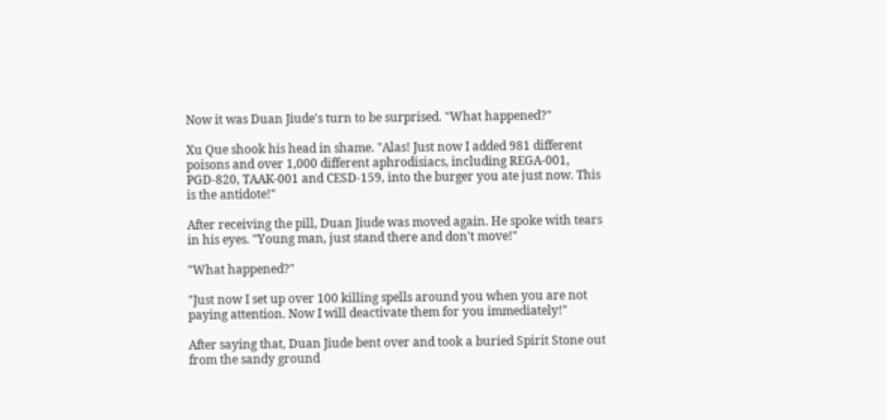Now it was Duan Jiude's turn to be surprised. "What happened?"

Xu Que shook his head in shame. "Alas! Just now I added 981 different poisons and over 1,000 different aphrodisiacs, including REGA-001, PGD-820, TAAK-001 and CESD-159, into the burger you ate just now. This is the antidote!"

After receiving the pill, Duan Jiude was moved again. He spoke with tears in his eyes. "Young man, just stand there and don't move!"

"What happened?"

"Just now I set up over 100 killing spells around you when you are not paying attention. Now I will deactivate them for you immediately!"

After saying that, Duan Jiude bent over and took a buried Spirit Stone out from the sandy ground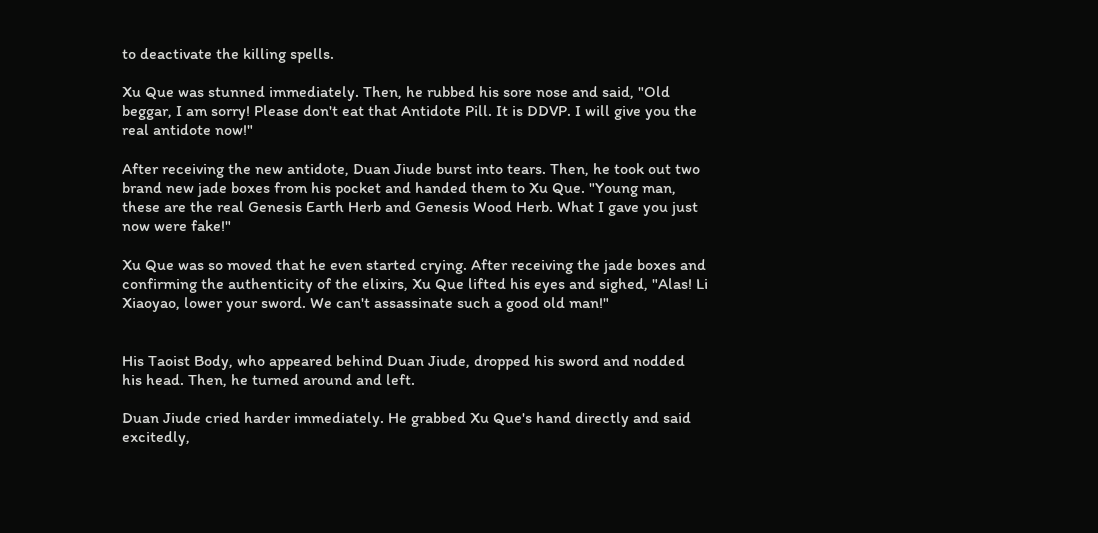to deactivate the killing spells.

Xu Que was stunned immediately. Then, he rubbed his sore nose and said, "Old beggar, I am sorry! Please don't eat that Antidote Pill. It is DDVP. I will give you the real antidote now!"

After receiving the new antidote, Duan Jiude burst into tears. Then, he took out two brand new jade boxes from his pocket and handed them to Xu Que. "Young man, these are the real Genesis Earth Herb and Genesis Wood Herb. What I gave you just now were fake!"

Xu Que was so moved that he even started crying. After receiving the jade boxes and confirming the authenticity of the elixirs, Xu Que lifted his eyes and sighed, "Alas! Li Xiaoyao, lower your sword. We can't assassinate such a good old man!"


His Taoist Body, who appeared behind Duan Jiude, dropped his sword and nodded his head. Then, he turned around and left.

Duan Jiude cried harder immediately. He grabbed Xu Que's hand directly and said excitedly,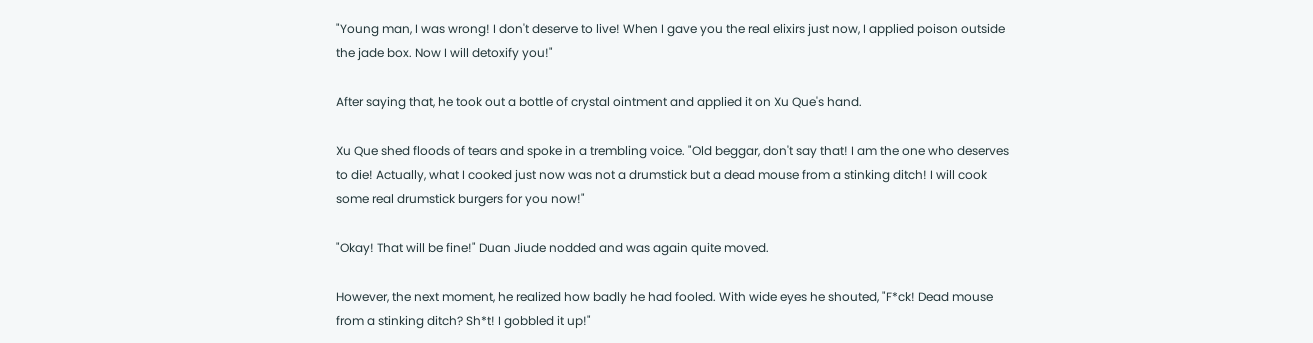"Young man, I was wrong! I don't deserve to live! When I gave you the real elixirs just now, I applied poison outside the jade box. Now I will detoxify you!"

After saying that, he took out a bottle of crystal ointment and applied it on Xu Que's hand.

Xu Que shed floods of tears and spoke in a trembling voice. "Old beggar, don't say that! I am the one who deserves to die! Actually, what I cooked just now was not a drumstick but a dead mouse from a stinking ditch! I will cook some real drumstick burgers for you now!"

"Okay! That will be fine!" Duan Jiude nodded and was again quite moved.

However, the next moment, he realized how badly he had fooled. With wide eyes he shouted, "F*ck! Dead mouse from a stinking ditch? Sh*t! I gobbled it up!"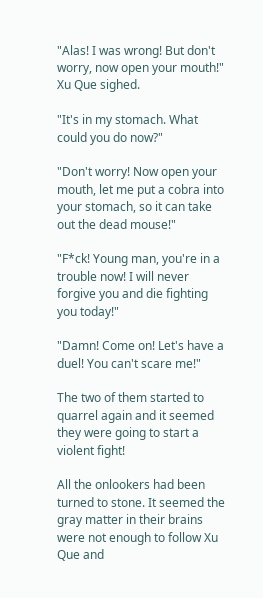"Alas! I was wrong! But don't worry, now open your mouth!" Xu Que sighed.

"It's in my stomach. What could you do now?"

"Don't worry! Now open your mouth, let me put a cobra into your stomach, so it can take out the dead mouse!"

"F*ck! Young man, you're in a trouble now! I will never forgive you and die fighting you today!"

"Damn! Come on! Let's have a duel! You can't scare me!"

The two of them started to quarrel again and it seemed they were going to start a violent fight!

All the onlookers had been turned to stone. It seemed the gray matter in their brains were not enough to follow Xu Que and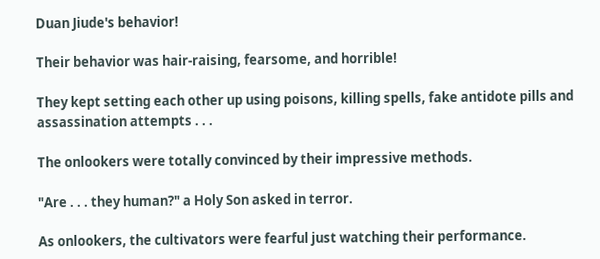Duan Jiude's behavior!

Their behavior was hair-raising, fearsome, and horrible!

They kept setting each other up using poisons, killing spells, fake antidote pills and assassination attempts . . .

The onlookers were totally convinced by their impressive methods.

"Are . . . they human?" a Holy Son asked in terror.

As onlookers, the cultivators were fearful just watching their performance.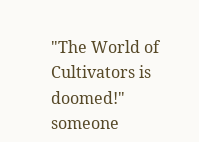"The World of Cultivators is doomed!" someone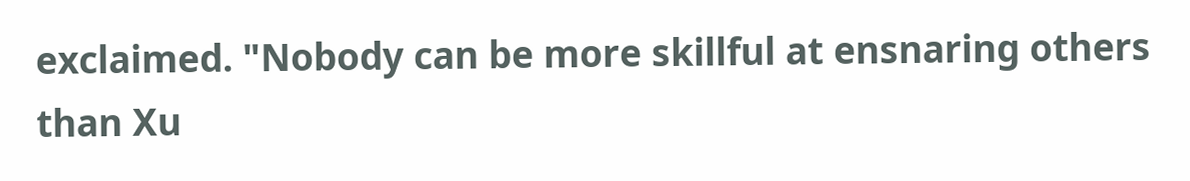exclaimed. "Nobody can be more skillful at ensnaring others than Xu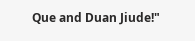Que and Duan Jiude!"